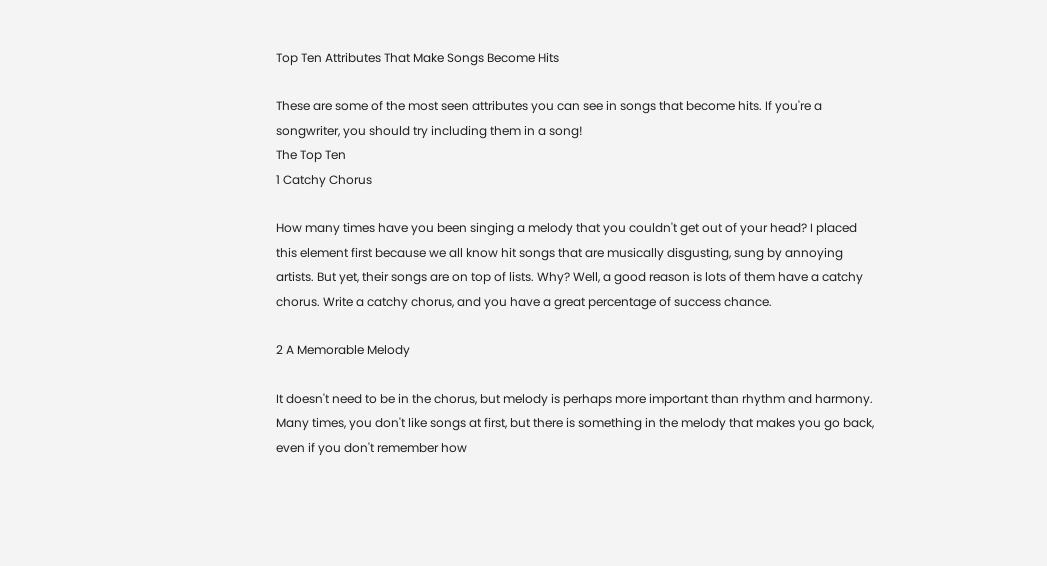Top Ten Attributes That Make Songs Become Hits

These are some of the most seen attributes you can see in songs that become hits. If you're a songwriter, you should try including them in a song!
The Top Ten
1 Catchy Chorus

How many times have you been singing a melody that you couldn't get out of your head? I placed this element first because we all know hit songs that are musically disgusting, sung by annoying artists. But yet, their songs are on top of lists. Why? Well, a good reason is lots of them have a catchy chorus. Write a catchy chorus, and you have a great percentage of success chance.

2 A Memorable Melody

It doesn't need to be in the chorus, but melody is perhaps more important than rhythm and harmony. Many times, you don't like songs at first, but there is something in the melody that makes you go back, even if you don't remember how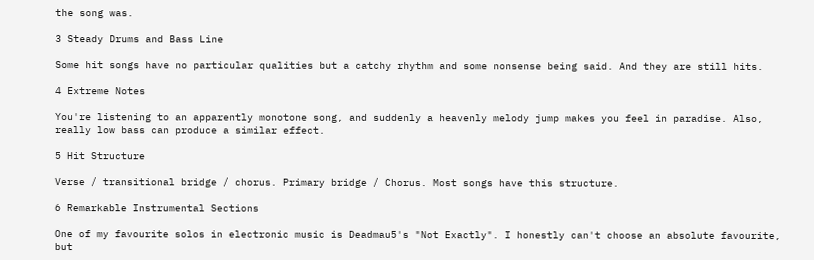the song was.

3 Steady Drums and Bass Line

Some hit songs have no particular qualities but a catchy rhythm and some nonsense being said. And they are still hits.

4 Extreme Notes

You're listening to an apparently monotone song, and suddenly a heavenly melody jump makes you feel in paradise. Also, really low bass can produce a similar effect.

5 Hit Structure

Verse / transitional bridge / chorus. Primary bridge / Chorus. Most songs have this structure.

6 Remarkable Instrumental Sections

One of my favourite solos in electronic music is Deadmau5's "Not Exactly". I honestly can't choose an absolute favourite, but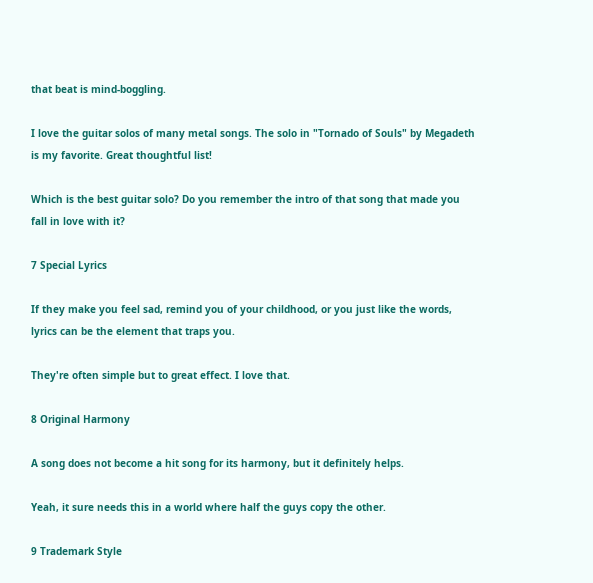that beat is mind-boggling.

I love the guitar solos of many metal songs. The solo in "Tornado of Souls" by Megadeth is my favorite. Great thoughtful list!

Which is the best guitar solo? Do you remember the intro of that song that made you fall in love with it?

7 Special Lyrics

If they make you feel sad, remind you of your childhood, or you just like the words, lyrics can be the element that traps you.

They're often simple but to great effect. I love that.

8 Original Harmony

A song does not become a hit song for its harmony, but it definitely helps.

Yeah, it sure needs this in a world where half the guys copy the other.

9 Trademark Style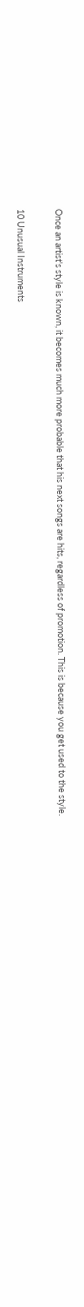Once an artist's style is known, it becomes much more probable that his next songs are hits, regardless of promotion. This is because you get used to the style.

10 Unusual Instruments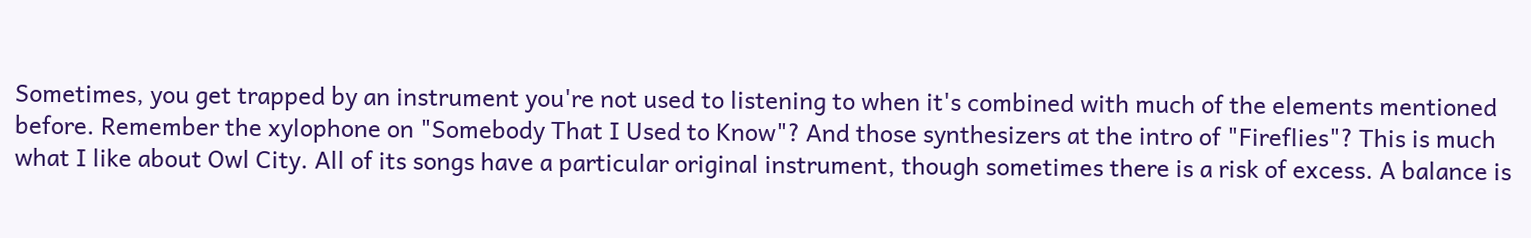Sometimes, you get trapped by an instrument you're not used to listening to when it's combined with much of the elements mentioned before. Remember the xylophone on "Somebody That I Used to Know"? And those synthesizers at the intro of "Fireflies"? This is much what I like about Owl City. All of its songs have a particular original instrument, though sometimes there is a risk of excess. A balance is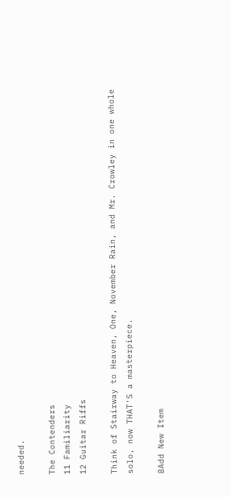needed.

The Contenders
11 Familiarity
12 Guitar Riffs

Think of Stairway to Heaven, One, November Rain, and Mr. Crowley in one whole solo, now THAT'S a masterpiece.

BAdd New Item